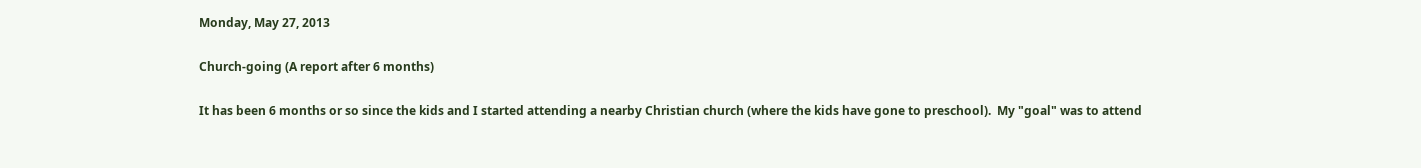Monday, May 27, 2013

Church-going (A report after 6 months)

It has been 6 months or so since the kids and I started attending a nearby Christian church (where the kids have gone to preschool).  My "goal" was to attend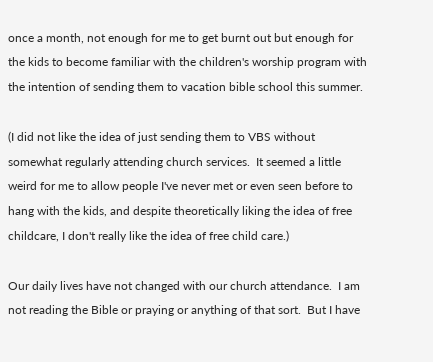once a month, not enough for me to get burnt out but enough for the kids to become familiar with the children's worship program with the intention of sending them to vacation bible school this summer.

(I did not like the idea of just sending them to VBS without somewhat regularly attending church services.  It seemed a little weird for me to allow people I've never met or even seen before to hang with the kids, and despite theoretically liking the idea of free childcare, I don't really like the idea of free child care.)

Our daily lives have not changed with our church attendance.  I am not reading the Bible or praying or anything of that sort.  But I have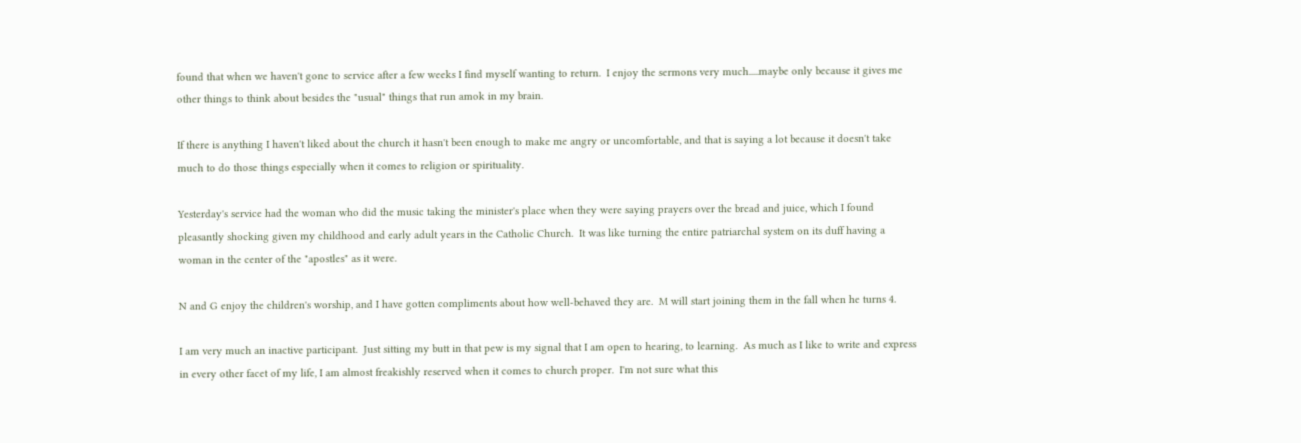found that when we haven't gone to service after a few weeks I find myself wanting to return.  I enjoy the sermons very much.....maybe only because it gives me other things to think about besides the "usual" things that run amok in my brain.

If there is anything I haven't liked about the church it hasn't been enough to make me angry or uncomfortable, and that is saying a lot because it doesn't take much to do those things especially when it comes to religion or spirituality.

Yesterday's service had the woman who did the music taking the minister's place when they were saying prayers over the bread and juice, which I found pleasantly shocking given my childhood and early adult years in the Catholic Church.  It was like turning the entire patriarchal system on its duff having a woman in the center of the "apostles" as it were.

N and G enjoy the children's worship, and I have gotten compliments about how well-behaved they are.  M will start joining them in the fall when he turns 4.

I am very much an inactive participant.  Just sitting my butt in that pew is my signal that I am open to hearing, to learning.  As much as I like to write and express in every other facet of my life, I am almost freakishly reserved when it comes to church proper.  I'm not sure what this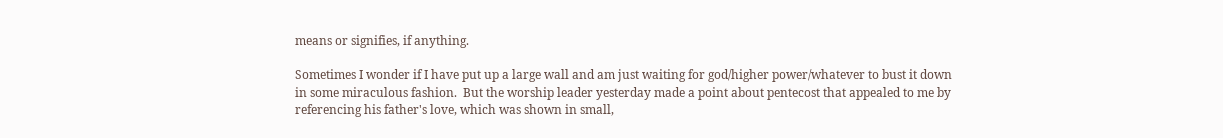means or signifies, if anything.

Sometimes I wonder if I have put up a large wall and am just waiting for god/higher power/whatever to bust it down in some miraculous fashion.  But the worship leader yesterday made a point about pentecost that appealed to me by referencing his father's love, which was shown in small,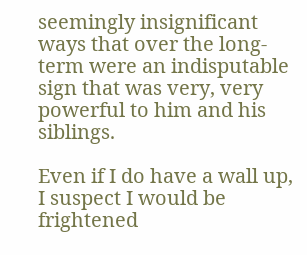seemingly insignificant ways that over the long-term were an indisputable sign that was very, very powerful to him and his siblings.

Even if I do have a wall up, I suspect I would be frightened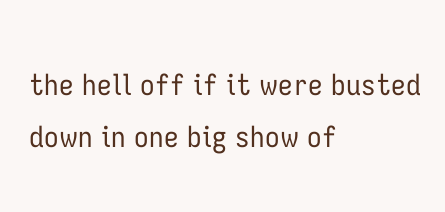the hell off if it were busted down in one big show of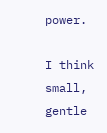power.

I think small, gentle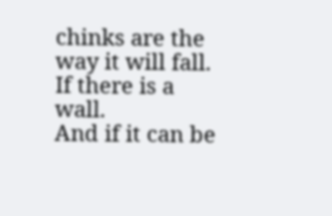chinks are the way it will fall.
If there is a wall.
And if it can be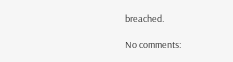breached.

No comments: